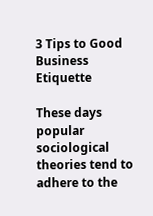3 Tips to Good Business Etiquette

These days popular sociological theories tend to adhere to the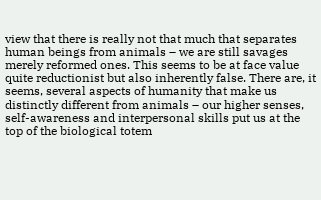view that there is really not that much that separates human beings from animals – we are still savages merely reformed ones. This seems to be at face value quite reductionist but also inherently false. There are, it seems, several aspects of humanity that make us distinctly different from animals – our higher senses, self-awareness and interpersonal skills put us at the top of the biological totem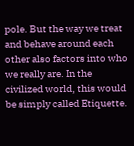pole. But the way we treat and behave around each other also factors into who we really are. In the civilized world, this would be simply called Etiquette.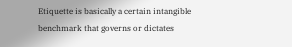Etiquette is basically a certain intangible benchmark that governs or dictates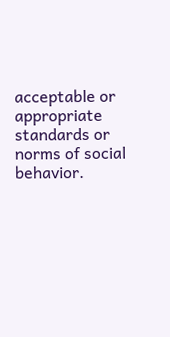acceptable or appropriate standards or norms of social behavior.